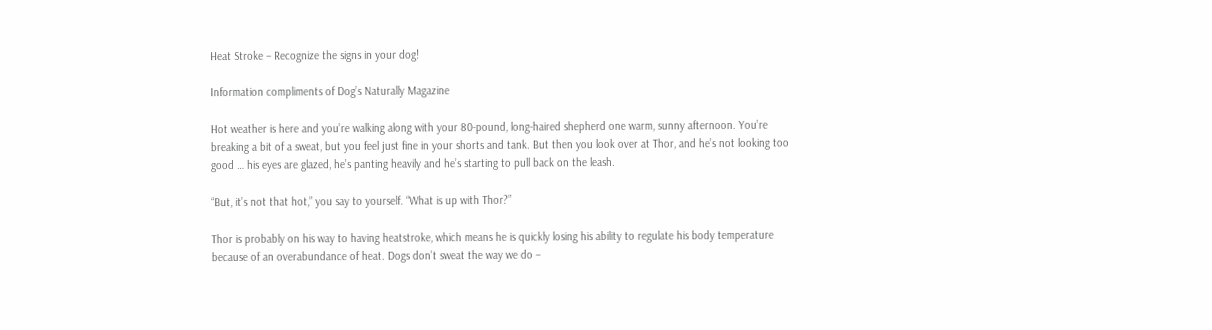Heat Stroke – Recognize the signs in your dog!

Information compliments of Dog’s Naturally Magazine

Hot weather is here and you’re walking along with your 80-pound, long-haired shepherd one warm, sunny afternoon. You’re breaking a bit of a sweat, but you feel just fine in your shorts and tank. But then you look over at Thor, and he’s not looking too good … his eyes are glazed, he’s panting heavily and he’s starting to pull back on the leash.

“But, it’s not that hot,” you say to yourself. “What is up with Thor?”

Thor is probably on his way to having heatstroke, which means he is quickly losing his ability to regulate his body temperature because of an overabundance of heat. Dogs don’t sweat the way we do –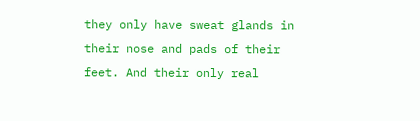they only have sweat glands in their nose and pads of their feet. And their only real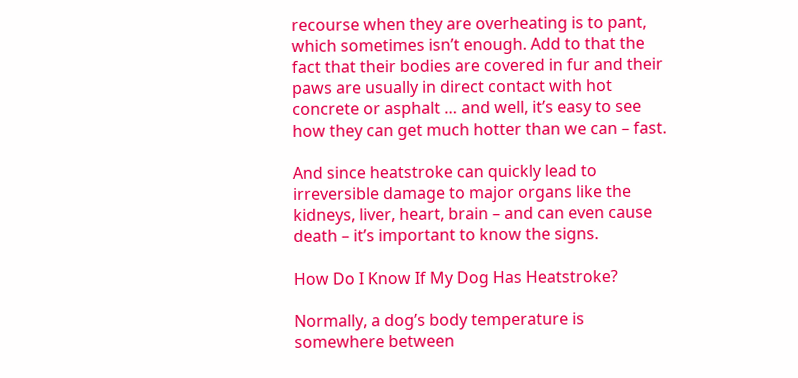recourse when they are overheating is to pant, which sometimes isn’t enough. Add to that the fact that their bodies are covered in fur and their paws are usually in direct contact with hot concrete or asphalt … and well, it’s easy to see how they can get much hotter than we can – fast.

And since heatstroke can quickly lead to irreversible damage to major organs like the kidneys, liver, heart, brain – and can even cause death – it’s important to know the signs.

How Do I Know If My Dog Has Heatstroke?

Normally, a dog’s body temperature is somewhere between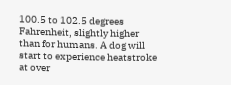100.5 to 102.5 degrees Fahrenheit, slightly higher than for humans. A dog will start to experience heatstroke at over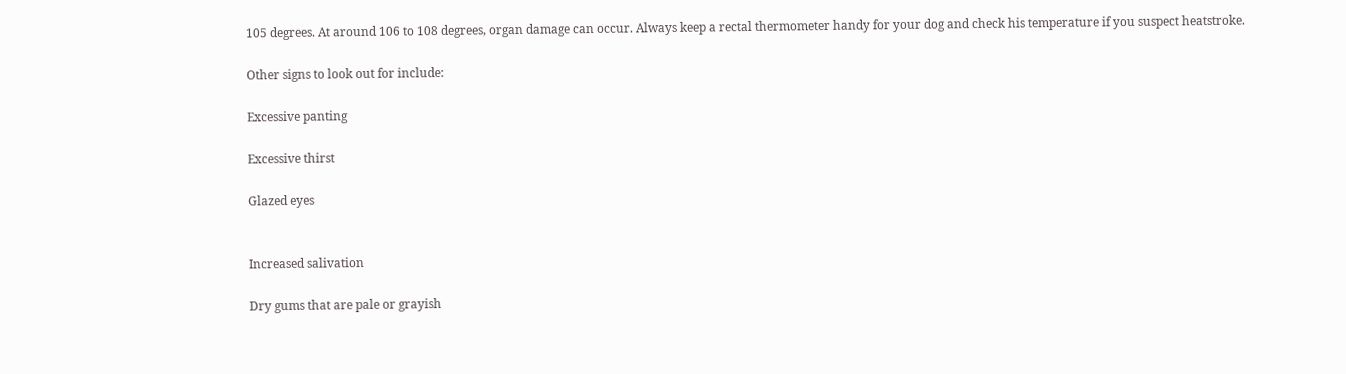105 degrees. At around 106 to 108 degrees, organ damage can occur. Always keep a rectal thermometer handy for your dog and check his temperature if you suspect heatstroke.

Other signs to look out for include:

Excessive panting

Excessive thirst

Glazed eyes


Increased salivation

Dry gums that are pale or grayish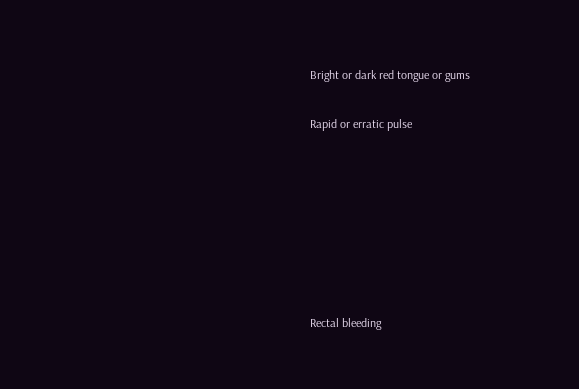Bright or dark red tongue or gums

Rapid or erratic pulse







Rectal bleeding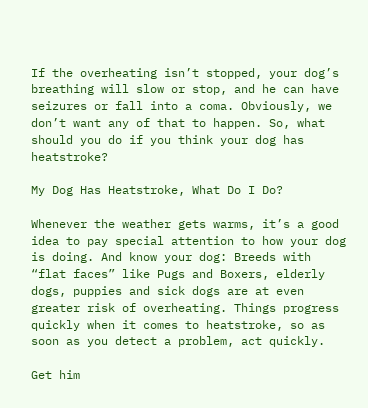If the overheating isn’t stopped, your dog’s breathing will slow or stop, and he can have seizures or fall into a coma. Obviously, we don’t want any of that to happen. So, what should you do if you think your dog has heatstroke?

My Dog Has Heatstroke, What Do I Do?

Whenever the weather gets warms, it’s a good idea to pay special attention to how your dog is doing. And know your dog: Breeds with “flat faces” like Pugs and Boxers, elderly dogs, puppies and sick dogs are at even greater risk of overheating. Things progress quickly when it comes to heatstroke, so as soon as you detect a problem, act quickly.

Get him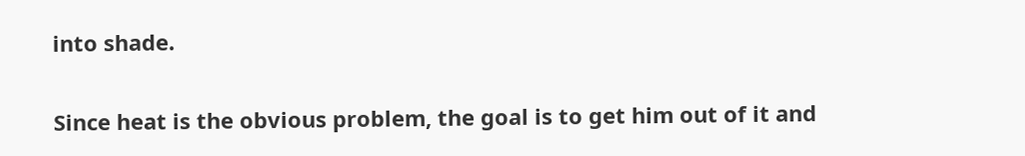into shade.

Since heat is the obvious problem, the goal is to get him out of it and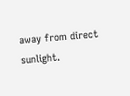away from direct sunlight.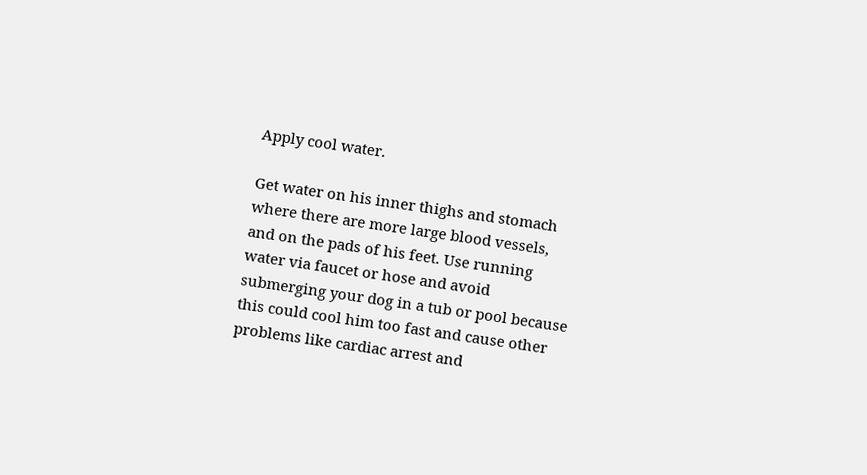Apply cool water.

Get water on his inner thighs and stomach where there are more large blood vessels, and on the pads of his feet. Use running water via faucet or hose and avoid submerging your dog in a tub or pool because this could cool him too fast and cause other problems like cardiac arrest and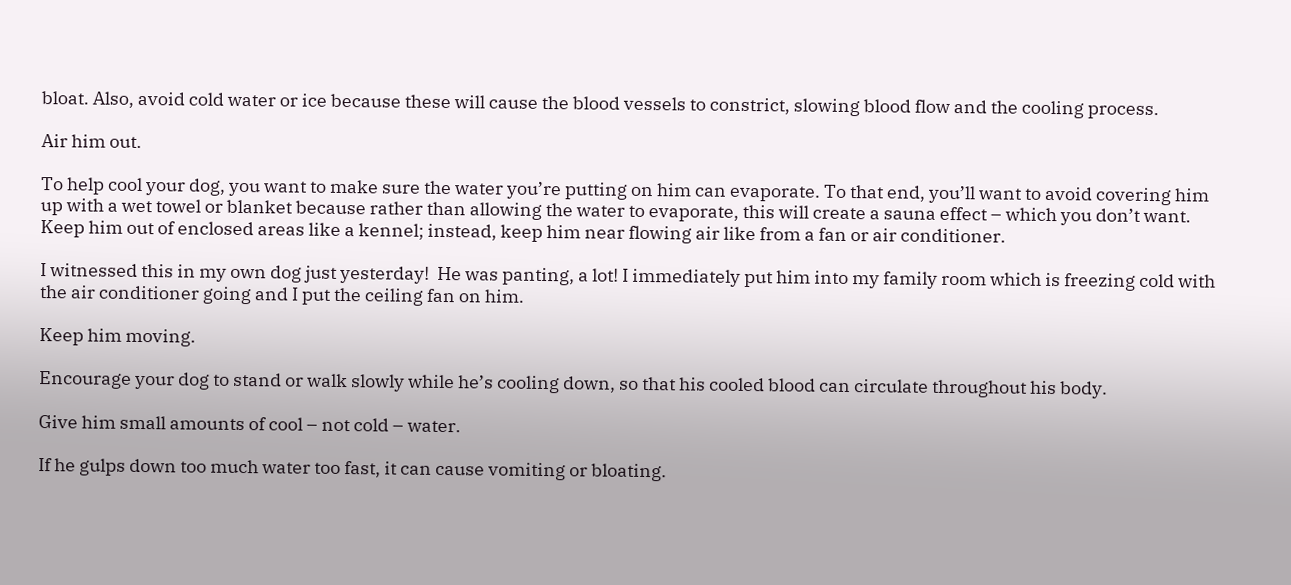bloat. Also, avoid cold water or ice because these will cause the blood vessels to constrict, slowing blood flow and the cooling process.

Air him out.

To help cool your dog, you want to make sure the water you’re putting on him can evaporate. To that end, you’ll want to avoid covering him up with a wet towel or blanket because rather than allowing the water to evaporate, this will create a sauna effect – which you don’t want. Keep him out of enclosed areas like a kennel; instead, keep him near flowing air like from a fan or air conditioner.

I witnessed this in my own dog just yesterday!  He was panting, a lot! I immediately put him into my family room which is freezing cold with the air conditioner going and I put the ceiling fan on him.

Keep him moving.

Encourage your dog to stand or walk slowly while he’s cooling down, so that his cooled blood can circulate throughout his body.

Give him small amounts of cool – not cold – water.

If he gulps down too much water too fast, it can cause vomiting or bloating.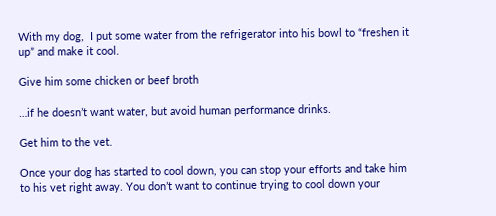With my dog,  I put some water from the refrigerator into his bowl to “freshen it up” and make it cool.

Give him some chicken or beef broth

…if he doesn’t want water, but avoid human performance drinks.

Get him to the vet.

Once your dog has started to cool down, you can stop your efforts and take him to his vet right away. You don’t want to continue trying to cool down your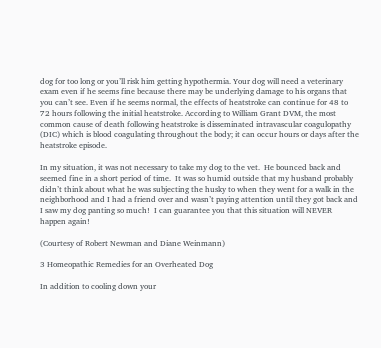dog for too long or you’ll risk him getting hypothermia. Your dog will need a veterinary exam even if he seems fine because there may be underlying damage to his organs that you can’t see. Even if he seems normal, the effects of heatstroke can continue for 48 to 72 hours following the initial heatstroke. According to William Grant DVM, the most common cause of death following heatstroke is disseminated intravascular coagulopathy (DIC) which is blood coagulating throughout the body; it can occur hours or days after the heatstroke episode.

In my situation, it was not necessary to take my dog to the vet.  He bounced back and seemed fine in a short period of time.  It was so humid outside that my husband probably didn’t think about what he was subjecting the husky to when they went for a walk in the neighborhood and I had a friend over and wasn’t paying attention until they got back and I saw my dog panting so much!  I can guarantee you that this situation will NEVER happen again!

(Courtesy of Robert Newman and Diane Weinmann)

3 Homeopathic Remedies for an Overheated Dog

In addition to cooling down your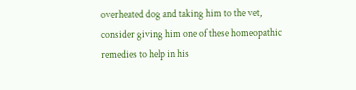overheated dog and taking him to the vet, consider giving him one of these homeopathic remedies to help in his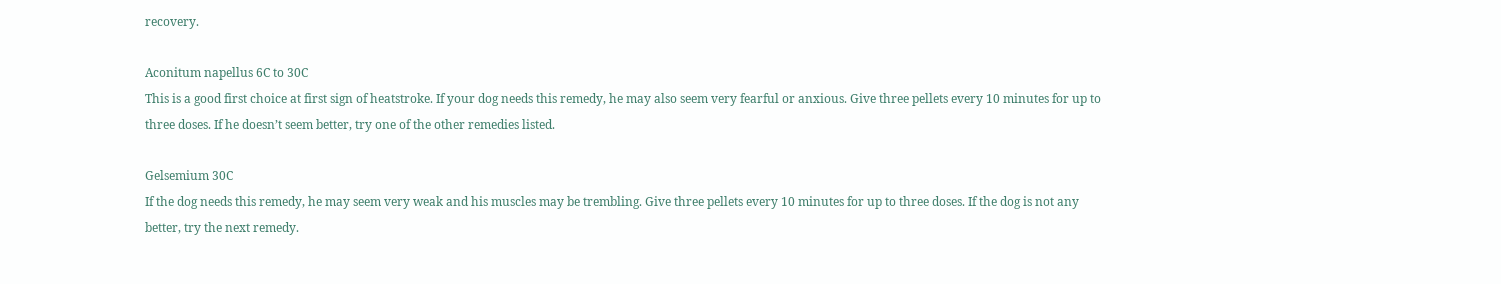recovery.

Aconitum napellus 6C to 30C
This is a good first choice at first sign of heatstroke. If your dog needs this remedy, he may also seem very fearful or anxious. Give three pellets every 10 minutes for up to three doses. If he doesn’t seem better, try one of the other remedies listed.

Gelsemium 30C
If the dog needs this remedy, he may seem very weak and his muscles may be trembling. Give three pellets every 10 minutes for up to three doses. If the dog is not any better, try the next remedy.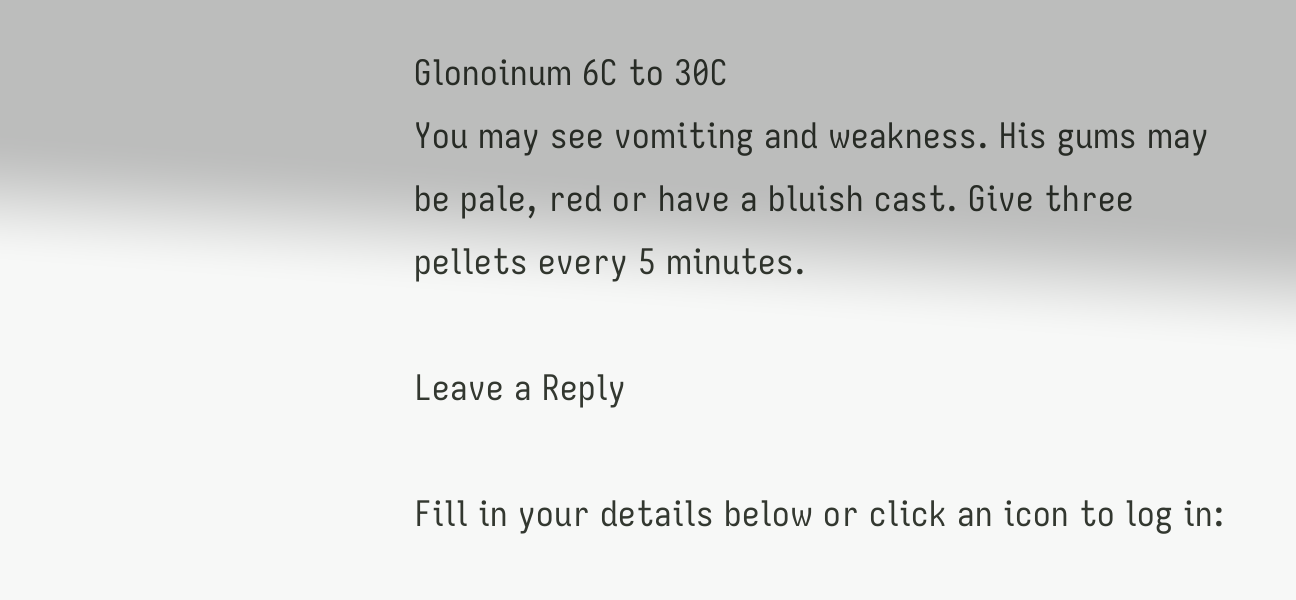Glonoinum 6C to 30C
You may see vomiting and weakness. His gums may be pale, red or have a bluish cast. Give three pellets every 5 minutes.

Leave a Reply

Fill in your details below or click an icon to log in: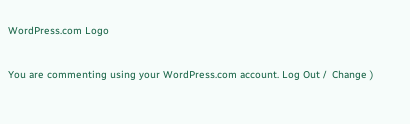WordPress.com Logo

You are commenting using your WordPress.com account. Log Out /  Change )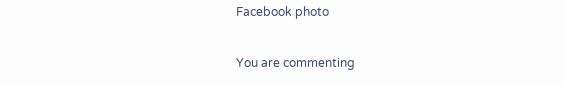Facebook photo

You are commenting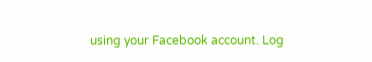using your Facebook account. Log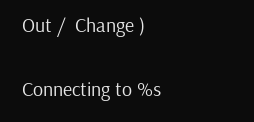Out /  Change )

Connecting to %s